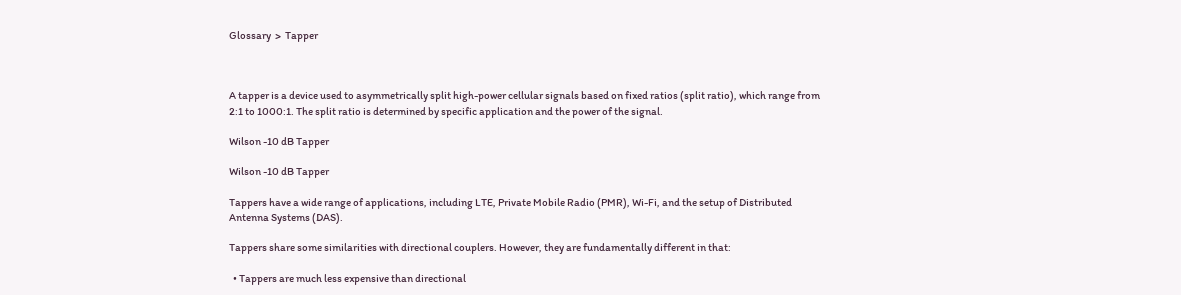Glossary  >  Tapper



A tapper is a device used to asymmetrically split high-power cellular signals based on fixed ratios (split ratio), which range from 2:1 to 1000:1. The split ratio is determined by specific application and the power of the signal.

Wilson -10 dB Tapper

Wilson -10 dB Tapper

Tappers have a wide range of applications, including LTE, Private Mobile Radio (PMR), Wi-Fi, and the setup of Distributed Antenna Systems (DAS).

Tappers share some similarities with directional couplers. However, they are fundamentally different in that:

  • Tappers are much less expensive than directional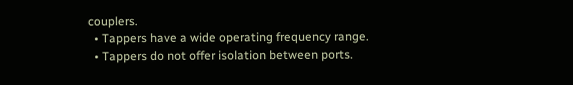couplers.
  • Tappers have a wide operating frequency range.
  • Tappers do not offer isolation between ports.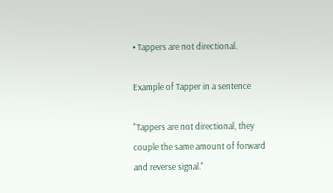• Tappers are not directional.

Example of Tapper in a sentence

"Tappers are not directional, they couple the same amount of forward and reverse signal."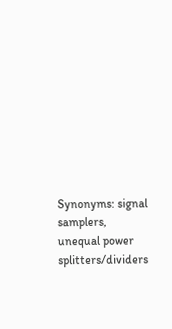Synonyms: signal samplers, unequal power splitters/dividers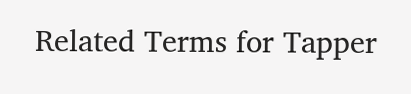Related Terms for Tapper